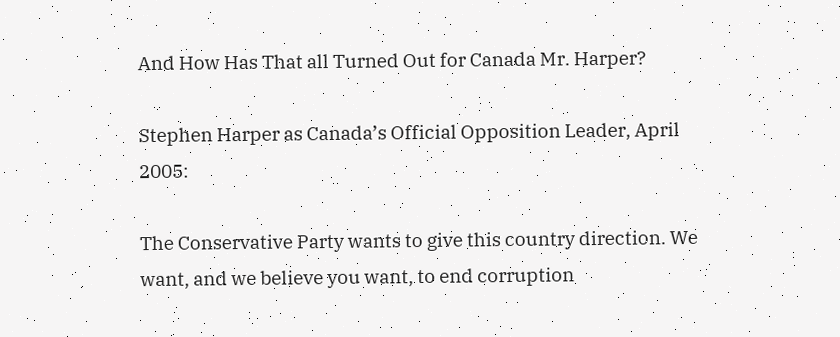And How Has That all Turned Out for Canada Mr. Harper?

Stephen Harper as Canada’s Official Opposition Leader, April 2005:

The Conservative Party wants to give this country direction. We want, and we believe you want, to end corruption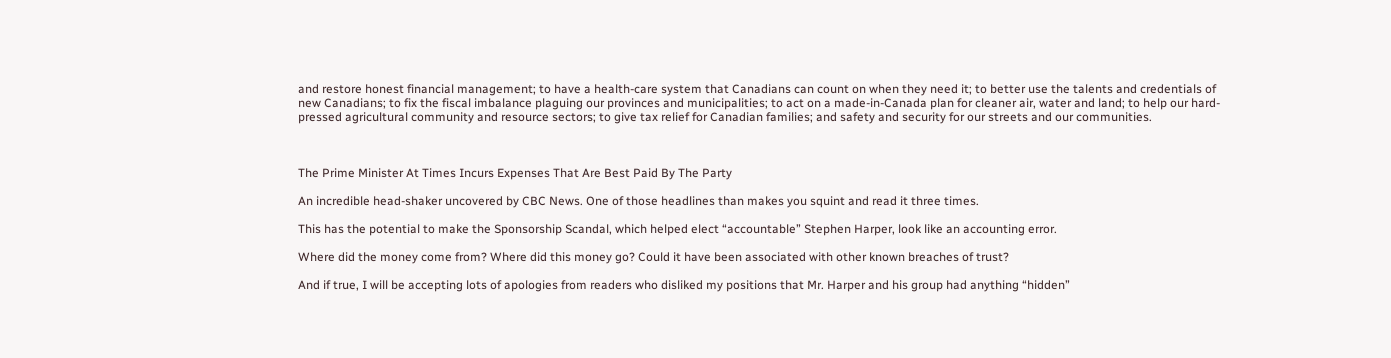and restore honest financial management; to have a health-care system that Canadians can count on when they need it; to better use the talents and credentials of new Canadians; to fix the fiscal imbalance plaguing our provinces and municipalities; to act on a made-in-Canada plan for cleaner air, water and land; to help our hard-pressed agricultural community and resource sectors; to give tax relief for Canadian families; and safety and security for our streets and our communities.



The Prime Minister At Times Incurs Expenses That Are Best Paid By The Party

An incredible head-shaker uncovered by CBC News. One of those headlines than makes you squint and read it three times.

This has the potential to make the Sponsorship Scandal, which helped elect “accountable” Stephen Harper, look like an accounting error.

Where did the money come from? Where did this money go? Could it have been associated with other known breaches of trust?

And if true, I will be accepting lots of apologies from readers who disliked my positions that Mr. Harper and his group had anything “hidden”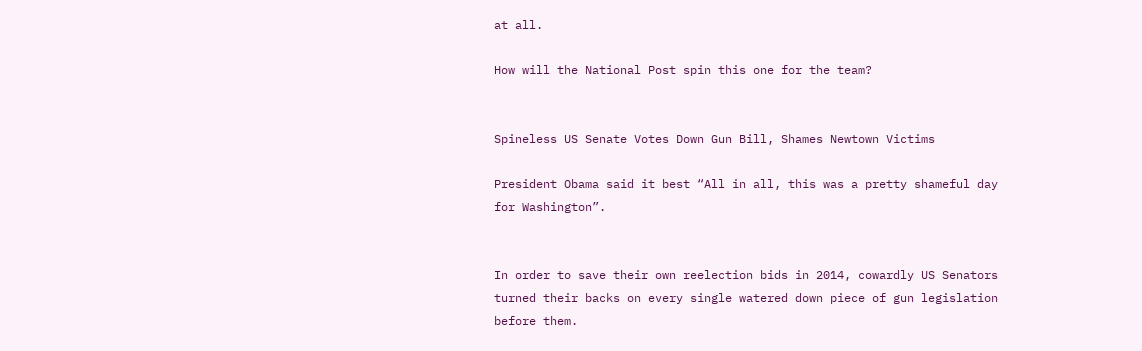at all.

How will the National Post spin this one for the team?


Spineless US Senate Votes Down Gun Bill, Shames Newtown Victims

President Obama said it best “All in all, this was a pretty shameful day for Washington”.


In order to save their own reelection bids in 2014, cowardly US Senators turned their backs on every single watered down piece of gun legislation before them.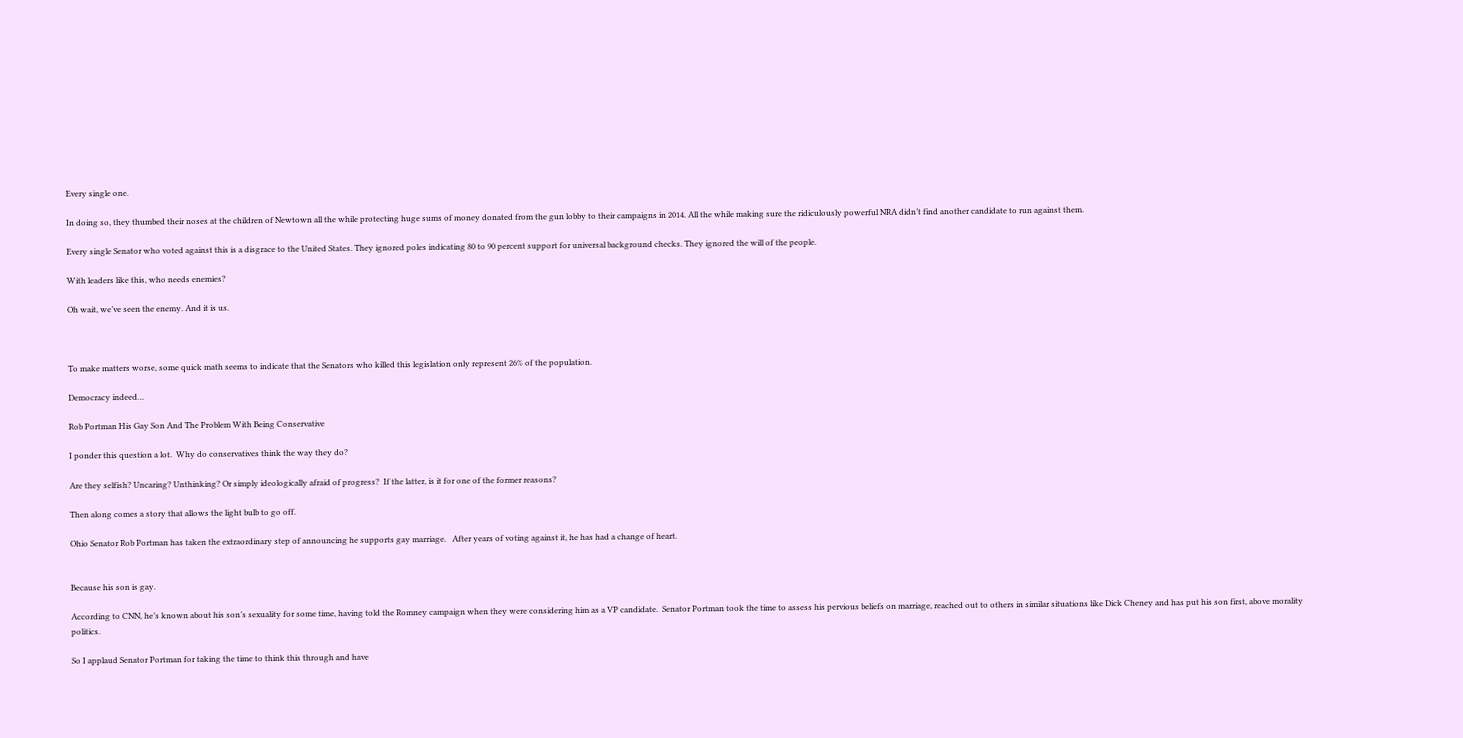Every single one.

In doing so, they thumbed their noses at the children of Newtown all the while protecting huge sums of money donated from the gun lobby to their campaigns in 2014. All the while making sure the ridiculously powerful NRA didn’t find another candidate to run against them.

Every single Senator who voted against this is a disgrace to the United States. They ignored poles indicating 80 to 90 percent support for universal background checks. They ignored the will of the people.

With leaders like this, who needs enemies?

Oh wait, we’ve seen the enemy. And it is us.



To make matters worse, some quick math seems to indicate that the Senators who killed this legislation only represent 26% of the population.

Democracy indeed…

Rob Portman His Gay Son And The Problem With Being Conservative

I ponder this question a lot.  Why do conservatives think the way they do?

Are they selfish? Uncaring? Unthinking? Or simply ideologically afraid of progress?  If the latter, is it for one of the former reasons?

Then along comes a story that allows the light bulb to go off.

Ohio Senator Rob Portman has taken the extraordinary step of announcing he supports gay marriage.   After years of voting against it, he has had a change of heart.


Because his son is gay.

According to CNN, he’s known about his son’s sexuality for some time, having told the Romney campaign when they were considering him as a VP candidate.  Senator Portman took the time to assess his pervious beliefs on marriage, reached out to others in similar situations like Dick Cheney and has put his son first, above morality politics.

So I applaud Senator Portman for taking the time to think this through and have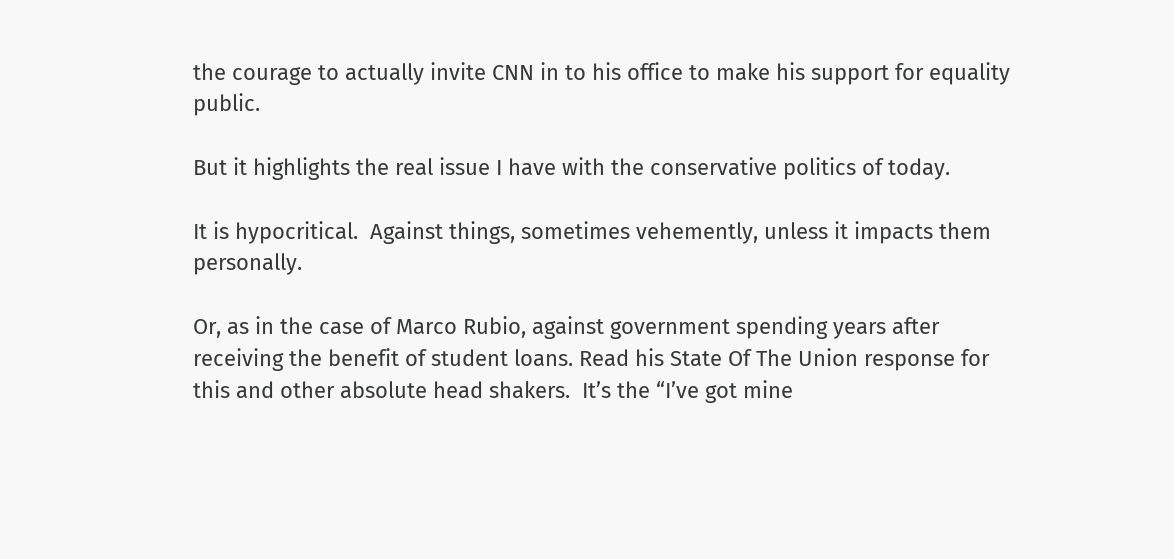the courage to actually invite CNN in to his office to make his support for equality public.

But it highlights the real issue I have with the conservative politics of today.

It is hypocritical.  Against things, sometimes vehemently, unless it impacts them personally.

Or, as in the case of Marco Rubio, against government spending years after receiving the benefit of student loans. Read his State Of The Union response for this and other absolute head shakers.  It’s the “I’ve got mine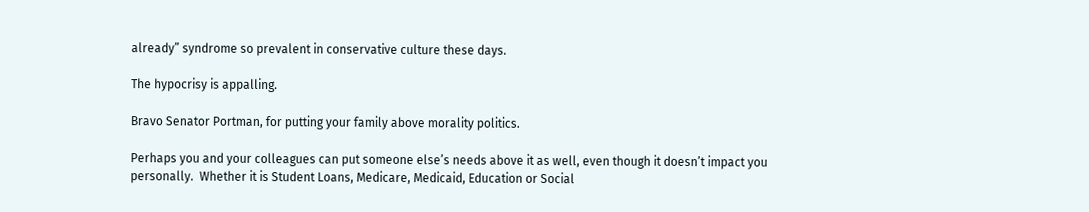already” syndrome so prevalent in conservative culture these days.

The hypocrisy is appalling.

Bravo Senator Portman, for putting your family above morality politics.

Perhaps you and your colleagues can put someone else’s needs above it as well, even though it doesn’t impact you personally.  Whether it is Student Loans, Medicare, Medicaid, Education or Social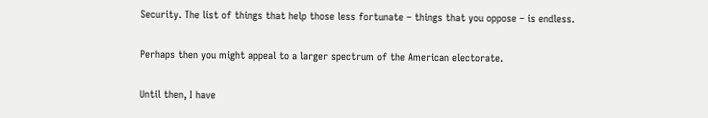Security. The list of things that help those less fortunate – things that you oppose – is endless.

Perhaps then you might appeal to a larger spectrum of the American electorate.

Until then, I have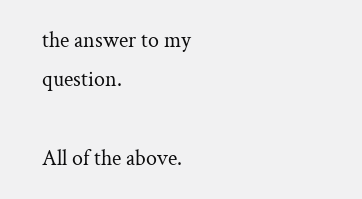the answer to my question.

All of the above.